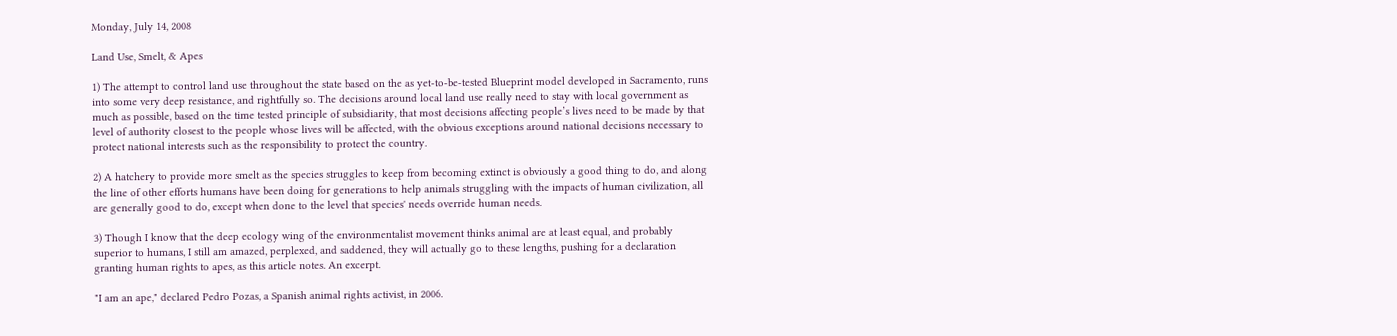Monday, July 14, 2008

Land Use, Smelt, & Apes

1) The attempt to control land use throughout the state based on the as yet-to-be-tested Blueprint model developed in Sacramento, runs into some very deep resistance, and rightfully so. The decisions around local land use really need to stay with local government as much as possible, based on the time tested principle of subsidiarity, that most decisions affecting people’s lives need to be made by that level of authority closest to the people whose lives will be affected, with the obvious exceptions around national decisions necessary to protect national interests such as the responsibility to protect the country.

2) A hatchery to provide more smelt as the species struggles to keep from becoming extinct is obviously a good thing to do, and along the line of other efforts humans have been doing for generations to help animals struggling with the impacts of human civilization, all are generally good to do, except when done to the level that species' needs override human needs.

3) Though I know that the deep ecology wing of the environmentalist movement thinks animal are at least equal, and probably superior to humans, I still am amazed, perplexed, and saddened, they will actually go to these lengths, pushing for a declaration granting human rights to apes, as this article notes. An excerpt.

"I am an ape," declared Pedro Pozas, a Spanish animal rights activist, in 2006.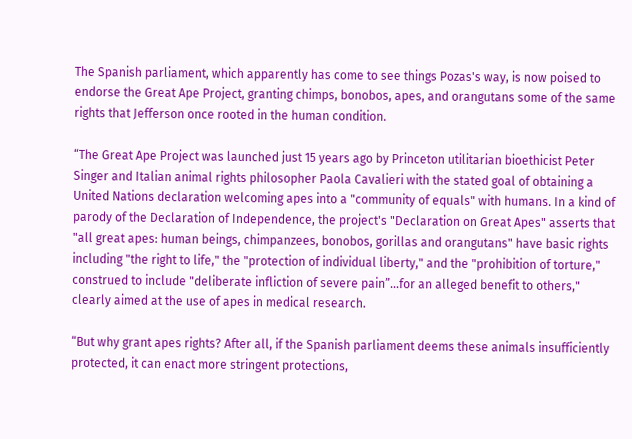The Spanish parliament, which apparently has come to see things Pozas's way, is now poised to endorse the Great Ape Project, granting chimps, bonobos, apes, and orangutans some of the same rights that Jefferson once rooted in the human condition.

“The Great Ape Project was launched just 15 years ago by Princeton utilitarian bioethicist Peter Singer and Italian animal rights philosopher Paola Cavalieri with the stated goal of obtaining a United Nations declaration welcoming apes into a "community of equals" with humans. In a kind of parody of the Declaration of Independence, the project's "Declaration on Great Apes" asserts that "all great apes: human beings, chimpanzees, bonobos, gorillas and orangutans" have basic rights including "the right to life," the "protection of individual liberty," and the "prohibition of torture," construed to include "deliberate infliction of severe pain”…for an alleged benefit to others," clearly aimed at the use of apes in medical research.

“But why grant apes rights? After all, if the Spanish parliament deems these animals insufficiently protected, it can enact more stringent protections,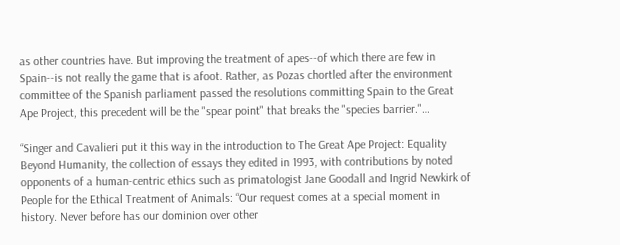as other countries have. But improving the treatment of apes--of which there are few in Spain--is not really the game that is afoot. Rather, as Pozas chortled after the environment committee of the Spanish parliament passed the resolutions committing Spain to the Great Ape Project, this precedent will be the "spear point" that breaks the "species barrier."…

“Singer and Cavalieri put it this way in the introduction to The Great Ape Project: Equality Beyond Humanity, the collection of essays they edited in 1993, with contributions by noted opponents of a human-centric ethics such as primatologist Jane Goodall and Ingrid Newkirk of People for the Ethical Treatment of Animals: “Our request comes at a special moment in history. Never before has our dominion over other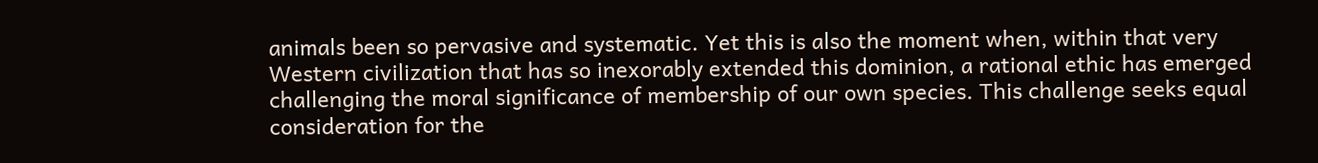animals been so pervasive and systematic. Yet this is also the moment when, within that very Western civilization that has so inexorably extended this dominion, a rational ethic has emerged challenging the moral significance of membership of our own species. This challenge seeks equal consideration for the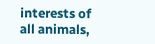interests of all animals,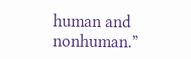human and nonhuman.”